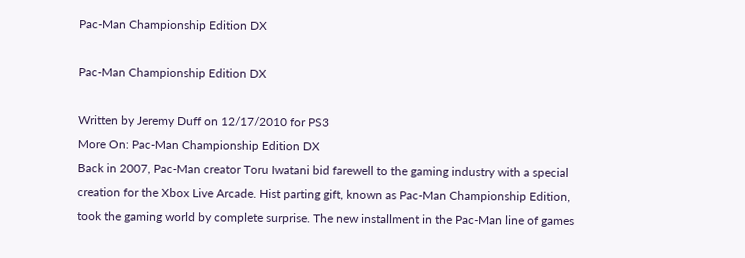Pac-Man Championship Edition DX

Pac-Man Championship Edition DX

Written by Jeremy Duff on 12/17/2010 for PS3
More On: Pac-Man Championship Edition DX
Back in 2007, Pac-Man creator Toru Iwatani bid farewell to the gaming industry with a special creation for the Xbox Live Arcade. Hist parting gift, known as Pac-Man Championship Edition, took the gaming world by complete surprise. The new installment in the Pac-Man line of games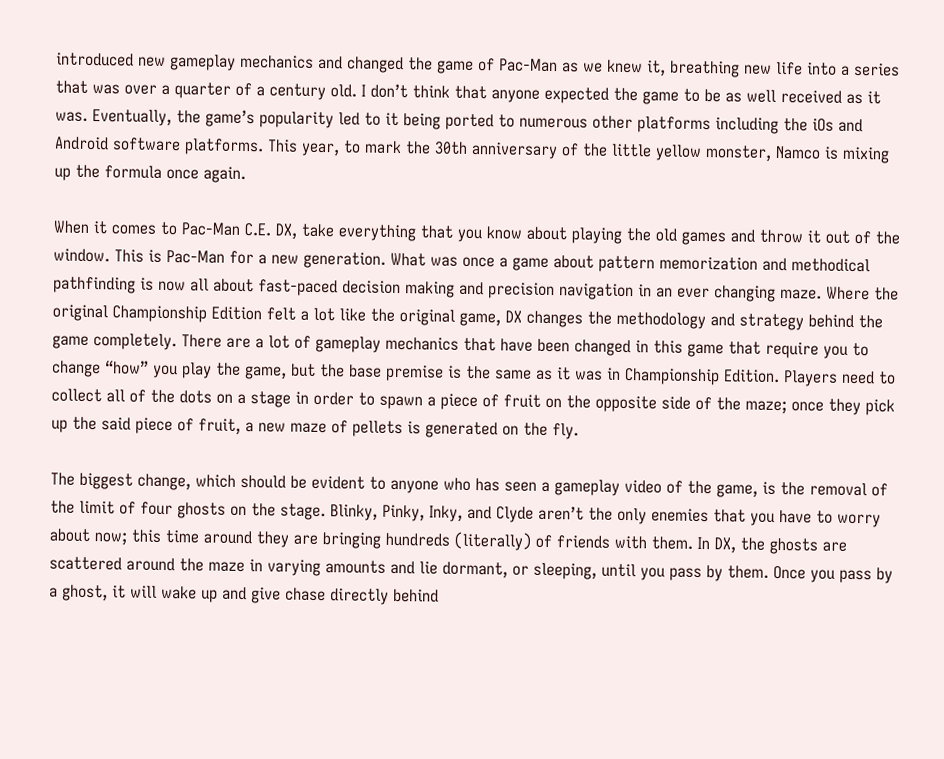introduced new gameplay mechanics and changed the game of Pac-Man as we knew it, breathing new life into a series that was over a quarter of a century old. I don’t think that anyone expected the game to be as well received as it was. Eventually, the game’s popularity led to it being ported to numerous other platforms including the iOs and Android software platforms. This year, to mark the 30th anniversary of the little yellow monster, Namco is mixing up the formula once again.

When it comes to Pac-Man C.E. DX, take everything that you know about playing the old games and throw it out of the window. This is Pac-Man for a new generation. What was once a game about pattern memorization and methodical pathfinding is now all about fast-paced decision making and precision navigation in an ever changing maze. Where the original Championship Edition felt a lot like the original game, DX changes the methodology and strategy behind the game completely. There are a lot of gameplay mechanics that have been changed in this game that require you to change “how” you play the game, but the base premise is the same as it was in Championship Edition. Players need to collect all of the dots on a stage in order to spawn a piece of fruit on the opposite side of the maze; once they pick up the said piece of fruit, a new maze of pellets is generated on the fly.

The biggest change, which should be evident to anyone who has seen a gameplay video of the game, is the removal of the limit of four ghosts on the stage. Blinky, Pinky, Inky, and Clyde aren’t the only enemies that you have to worry about now; this time around they are bringing hundreds (literally) of friends with them. In DX, the ghosts are scattered around the maze in varying amounts and lie dormant, or sleeping, until you pass by them. Once you pass by a ghost, it will wake up and give chase directly behind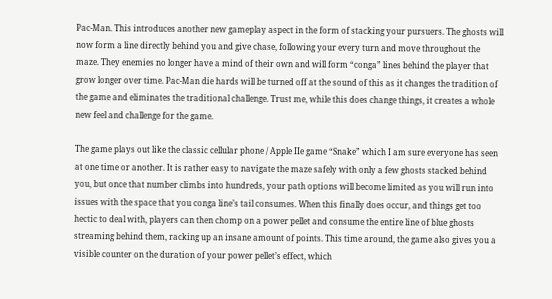Pac-Man. This introduces another new gameplay aspect in the form of stacking your pursuers. The ghosts will now form a line directly behind you and give chase, following your every turn and move throughout the maze. They enemies no longer have a mind of their own and will form “conga” lines behind the player that grow longer over time. Pac-Man die hards will be turned off at the sound of this as it changes the tradition of the game and eliminates the traditional challenge. Trust me, while this does change things, it creates a whole new feel and challenge for the game.

The game plays out like the classic cellular phone / Apple IIe game “Snake” which I am sure everyone has seen at one time or another. It is rather easy to navigate the maze safely with only a few ghosts stacked behind you, but once that number climbs into hundreds, your path options will become limited as you will run into issues with the space that you conga line’s tail consumes. When this finally does occur, and things get too hectic to deal with, players can then chomp on a power pellet and consume the entire line of blue ghosts streaming behind them, racking up an insane amount of points. This time around, the game also gives you a visible counter on the duration of your power pellet’s effect, which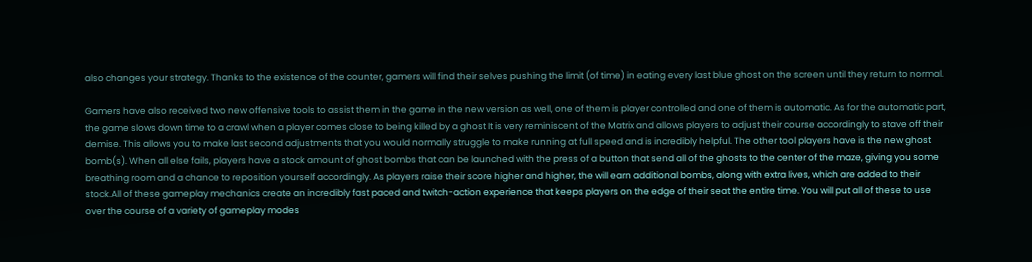also changes your strategy. Thanks to the existence of the counter, gamers will find their selves pushing the limit (of time) in eating every last blue ghost on the screen until they return to normal.

Gamers have also received two new offensive tools to assist them in the game in the new version as well, one of them is player controlled and one of them is automatic. As for the automatic part, the game slows down time to a crawl when a player comes close to being killed by a ghost It is very reminiscent of the Matrix and allows players to adjust their course accordingly to stave off their demise. This allows you to make last second adjustments that you would normally struggle to make running at full speed and is incredibly helpful. The other tool players have is the new ghost bomb(s). When all else fails, players have a stock amount of ghost bombs that can be launched with the press of a button that send all of the ghosts to the center of the maze, giving you some breathing room and a chance to reposition yourself accordingly. As players raise their score higher and higher, the will earn additional bombs, along with extra lives, which are added to their stock.All of these gameplay mechanics create an incredibly fast paced and twitch-action experience that keeps players on the edge of their seat the entire time. You will put all of these to use over the course of a variety of gameplay modes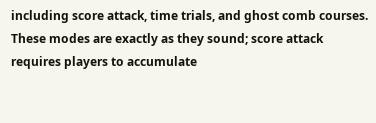including score attack, time trials, and ghost comb courses. These modes are exactly as they sound; score attack requires players to accumulate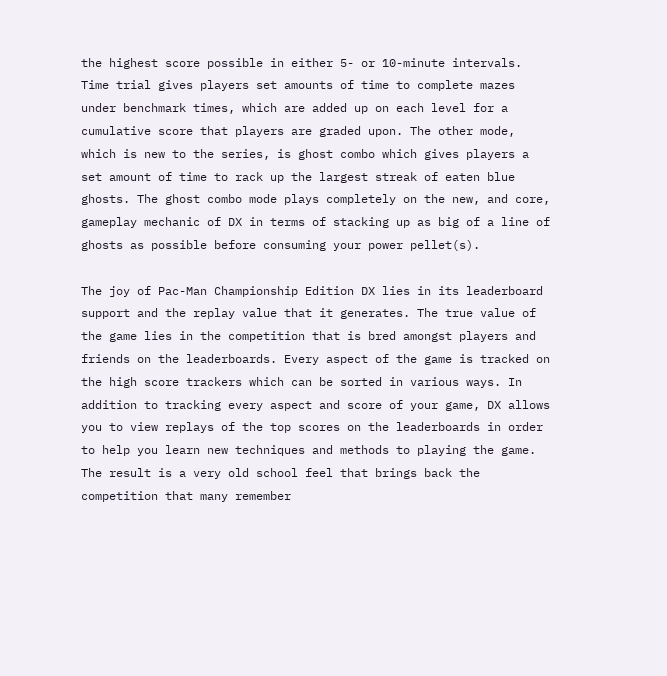the highest score possible in either 5- or 10-minute intervals. Time trial gives players set amounts of time to complete mazes under benchmark times, which are added up on each level for a cumulative score that players are graded upon. The other mode, which is new to the series, is ghost combo which gives players a set amount of time to rack up the largest streak of eaten blue ghosts. The ghost combo mode plays completely on the new, and core, gameplay mechanic of DX in terms of stacking up as big of a line of ghosts as possible before consuming your power pellet(s).

The joy of Pac-Man Championship Edition DX lies in its leaderboard support and the replay value that it generates. The true value of the game lies in the competition that is bred amongst players and friends on the leaderboards. Every aspect of the game is tracked on the high score trackers which can be sorted in various ways. In addition to tracking every aspect and score of your game, DX allows you to view replays of the top scores on the leaderboards in order to help you learn new techniques and methods to playing the game. The result is a very old school feel that brings back the competition that many remember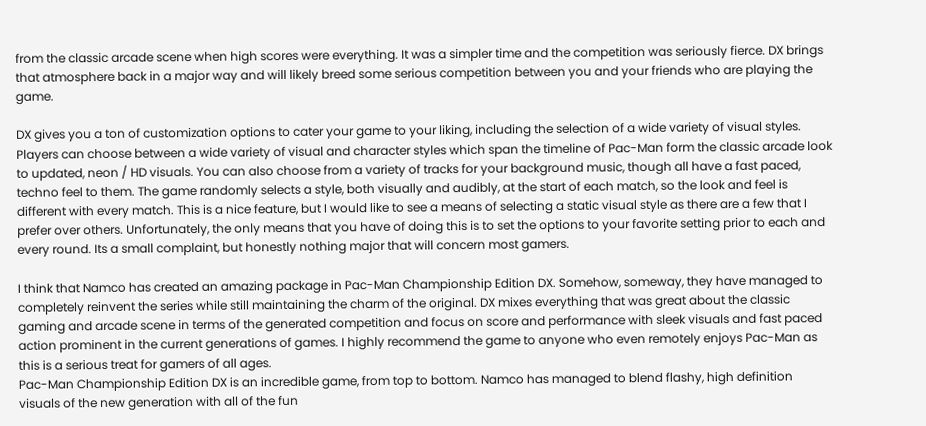from the classic arcade scene when high scores were everything. It was a simpler time and the competition was seriously fierce. DX brings that atmosphere back in a major way and will likely breed some serious competition between you and your friends who are playing the game.

DX gives you a ton of customization options to cater your game to your liking, including the selection of a wide variety of visual styles. Players can choose between a wide variety of visual and character styles which span the timeline of Pac-Man form the classic arcade look to updated, neon / HD visuals. You can also choose from a variety of tracks for your background music, though all have a fast paced, techno feel to them. The game randomly selects a style, both visually and audibly, at the start of each match, so the look and feel is different with every match. This is a nice feature, but I would like to see a means of selecting a static visual style as there are a few that I prefer over others. Unfortunately, the only means that you have of doing this is to set the options to your favorite setting prior to each and every round. Its a small complaint, but honestly nothing major that will concern most gamers.

I think that Namco has created an amazing package in Pac-Man Championship Edition DX. Somehow, someway, they have managed to completely reinvent the series while still maintaining the charm of the original. DX mixes everything that was great about the classic gaming and arcade scene in terms of the generated competition and focus on score and performance with sleek visuals and fast paced action prominent in the current generations of games. I highly recommend the game to anyone who even remotely enjoys Pac-Man as this is a serious treat for gamers of all ages.
Pac-Man Championship Edition DX is an incredible game, from top to bottom. Namco has managed to blend flashy, high definition visuals of the new generation with all of the fun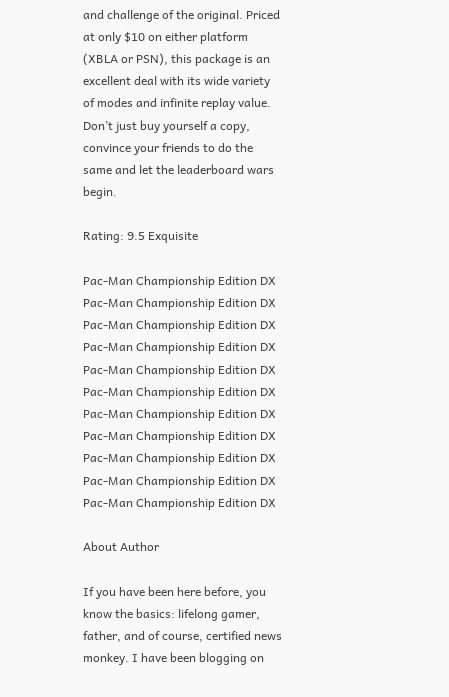and challenge of the original. Priced at only $10 on either platform (XBLA or PSN), this package is an excellent deal with its wide variety of modes and infinite replay value. Don’t just buy yourself a copy, convince your friends to do the same and let the leaderboard wars begin.

Rating: 9.5 Exquisite

Pac-Man Championship Edition DX Pac-Man Championship Edition DX Pac-Man Championship Edition DX Pac-Man Championship Edition DX Pac-Man Championship Edition DX Pac-Man Championship Edition DX Pac-Man Championship Edition DX Pac-Man Championship Edition DX Pac-Man Championship Edition DX Pac-Man Championship Edition DX Pac-Man Championship Edition DX

About Author

If you have been here before, you know the basics: lifelong gamer, father, and of course, certified news monkey. I have been blogging on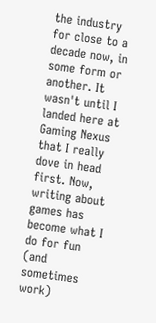the industry for close to a decade now, in some form or another. It wasn't until I landed here at Gaming Nexus that I really dove in head first. Now, writing about games has become what I do for fun (and sometimes work)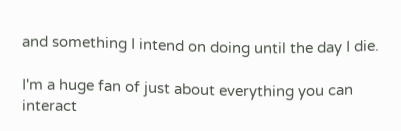and something I intend on doing until the day I die.

I'm a huge fan of just about everything you can interact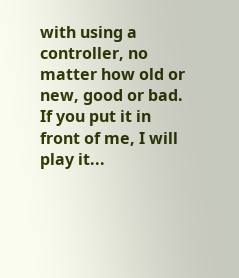with using a controller, no matter how old or new, good or bad. If you put it in front of me, I will play it...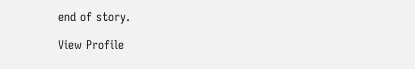end of story.

View Profile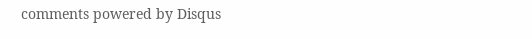comments powered by Disqus